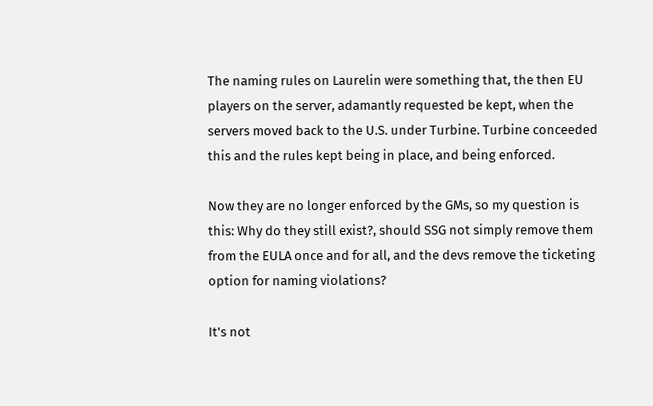The naming rules on Laurelin were something that, the then EU players on the server, adamantly requested be kept, when the servers moved back to the U.S. under Turbine. Turbine conceeded this and the rules kept being in place, and being enforced.

Now they are no longer enforced by the GMs, so my question is this: Why do they still exist?, should SSG not simply remove them from the EULA once and for all, and the devs remove the ticketing option for naming violations?

It's not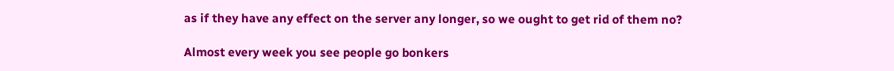as if they have any effect on the server any longer, so we ought to get rid of them no?

Almost every week you see people go bonkers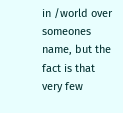in /world over someones name, but the fact is that very few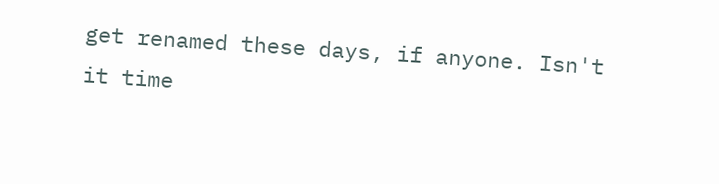get renamed these days, if anyone. Isn't it time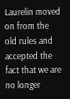Laurelin moved on from the old rules and accepted the fact that we are no longer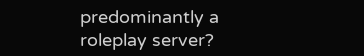predominantly a roleplay server?